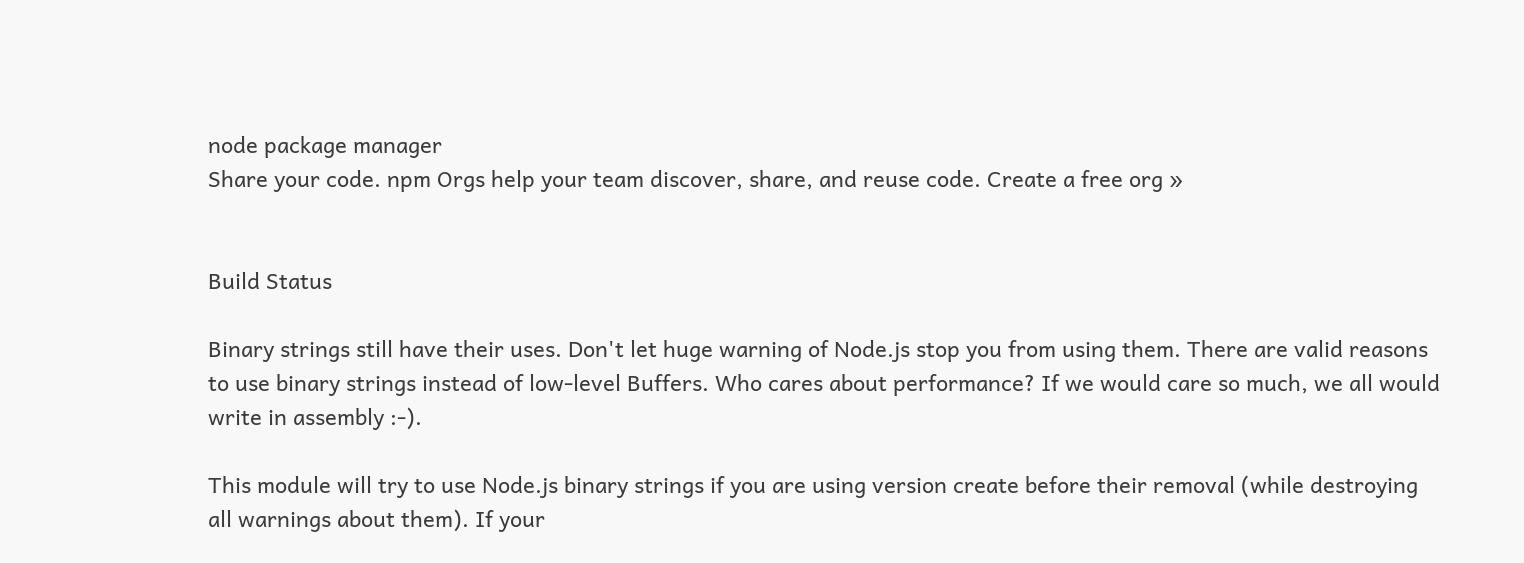node package manager
Share your code. npm Orgs help your team discover, share, and reuse code. Create a free org »


Build Status

Binary strings still have their uses. Don't let huge warning of Node.js stop you from using them. There are valid reasons to use binary strings instead of low-level Buffers. Who cares about performance? If we would care so much, we all would write in assembly :-).

This module will try to use Node.js binary strings if you are using version create before their removal (while destroying all warnings about them). If your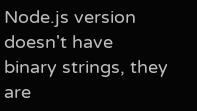Node.js version doesn't have binary strings, they are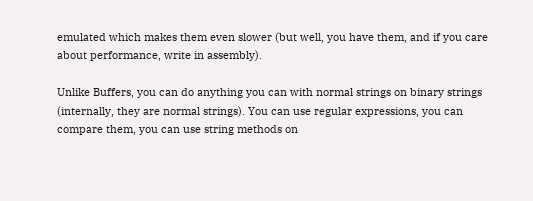emulated which makes them even slower (but well, you have them, and if you care about performance, write in assembly).

Unlike Buffers, you can do anything you can with normal strings on binary strings (internally, they are normal strings). You can use regular expressions, you can compare them, you can use string methods on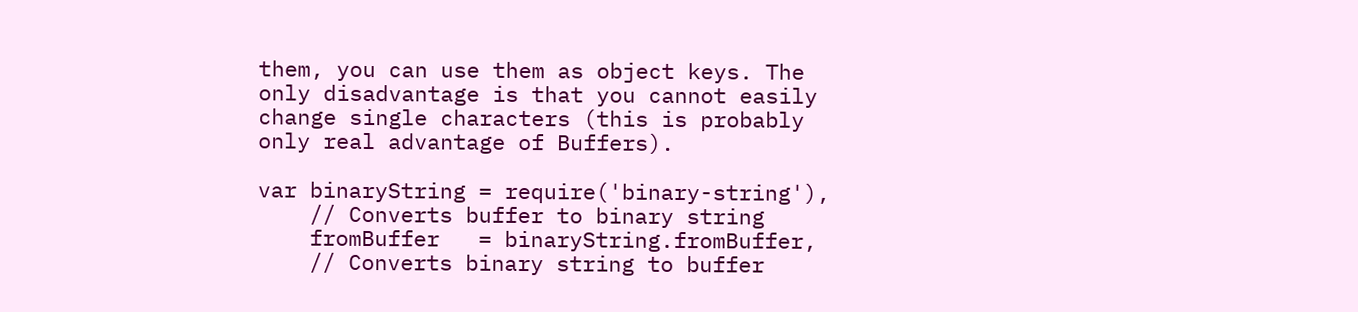them, you can use them as object keys. The only disadvantage is that you cannot easily change single characters (this is probably only real advantage of Buffers).

var binaryString = require('binary-string'),
    // Converts buffer to binary string
    fromBuffer   = binaryString.fromBuffer,
    // Converts binary string to buffer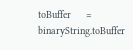toBuffer     = binaryString.toBuffer